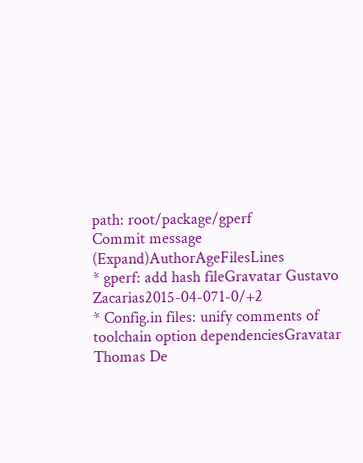path: root/package/gperf
Commit message (Expand)AuthorAgeFilesLines
* gperf: add hash fileGravatar Gustavo Zacarias2015-04-071-0/+2
* Config.in files: unify comments of toolchain option dependenciesGravatar Thomas De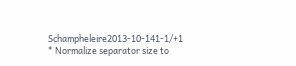Schampheleire2013-10-141-1/+1
* Normalize separator size to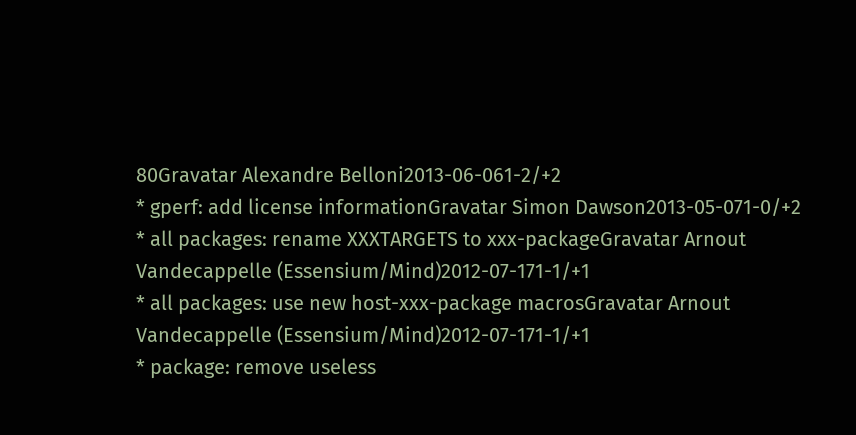80Gravatar Alexandre Belloni2013-06-061-2/+2
* gperf: add license informationGravatar Simon Dawson2013-05-071-0/+2
* all packages: rename XXXTARGETS to xxx-packageGravatar Arnout Vandecappelle (Essensium/Mind)2012-07-171-1/+1
* all packages: use new host-xxx-package macrosGravatar Arnout Vandecappelle (Essensium/Mind)2012-07-171-1/+1
* package: remove useless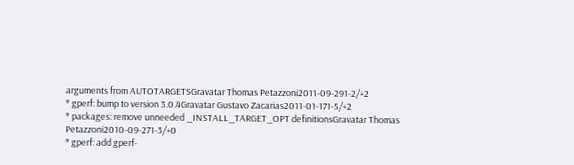arguments from AUTOTARGETSGravatar Thomas Petazzoni2011-09-291-2/+2
* gperf: bump to version 3.0.4Gravatar Gustavo Zacarias2011-01-171-5/+2
* packages: remove unneeded _INSTALL_TARGET_OPT definitionsGravatar Thomas Petazzoni2010-09-271-3/+0
* gperf: add gperf-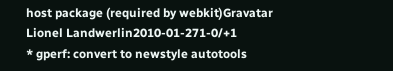host package (required by webkit)Gravatar Lionel Landwerlin2010-01-271-0/+1
* gperf: convert to newstyle autotools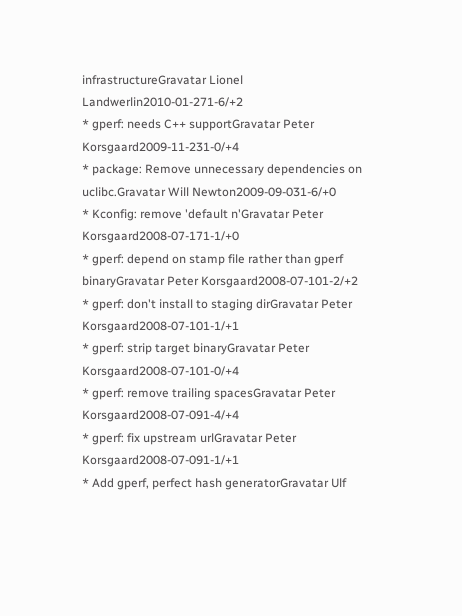infrastructureGravatar Lionel Landwerlin2010-01-271-6/+2
* gperf: needs C++ supportGravatar Peter Korsgaard2009-11-231-0/+4
* package: Remove unnecessary dependencies on uclibc.Gravatar Will Newton2009-09-031-6/+0
* Kconfig: remove 'default n'Gravatar Peter Korsgaard2008-07-171-1/+0
* gperf: depend on stamp file rather than gperf binaryGravatar Peter Korsgaard2008-07-101-2/+2
* gperf: don't install to staging dirGravatar Peter Korsgaard2008-07-101-1/+1
* gperf: strip target binaryGravatar Peter Korsgaard2008-07-101-0/+4
* gperf: remove trailing spacesGravatar Peter Korsgaard2008-07-091-4/+4
* gperf: fix upstream urlGravatar Peter Korsgaard2008-07-091-1/+1
* Add gperf, perfect hash generatorGravatar Ulf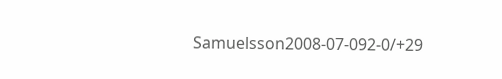Samuelsson2008-07-092-0/+29